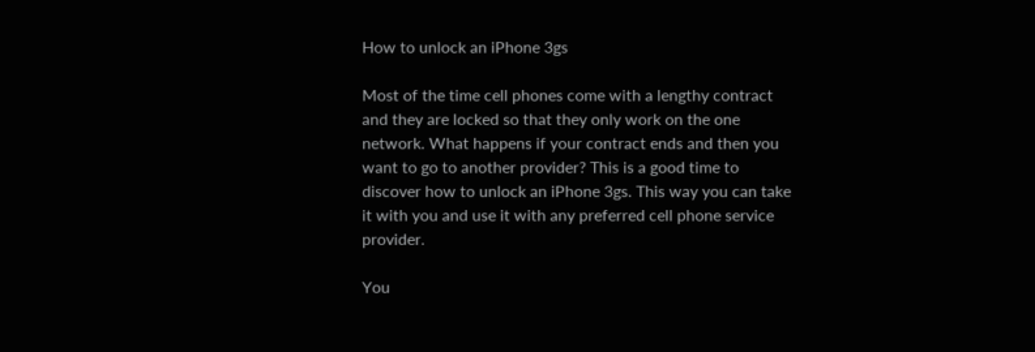How to unlock an iPhone 3gs

Most of the time cell phones come with a lengthy contract and they are locked so that they only work on the one network. What happens if your contract ends and then you want to go to another provider? This is a good time to discover how to unlock an iPhone 3gs. This way you can take it with you and use it with any preferred cell phone service provider.

You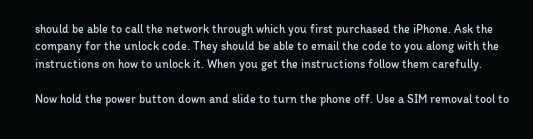should be able to call the network through which you first purchased the iPhone. Ask the company for the unlock code. They should be able to email the code to you along with the instructions on how to unlock it. When you get the instructions follow them carefully.

Now hold the power button down and slide to turn the phone off. Use a SIM removal tool to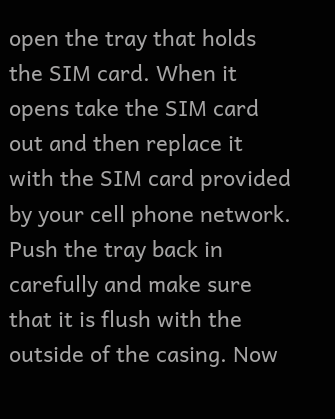open the tray that holds the SIM card. When it opens take the SIM card out and then replace it with the SIM card provided by your cell phone network. Push the tray back in carefully and make sure that it is flush with the outside of the casing. Now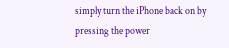simply turn the iPhone back on by pressing the power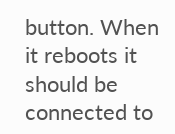button. When it reboots it should be connected to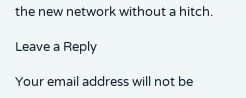the new network without a hitch.

Leave a Reply

Your email address will not be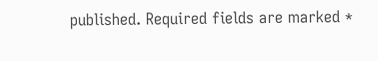published. Required fields are marked *